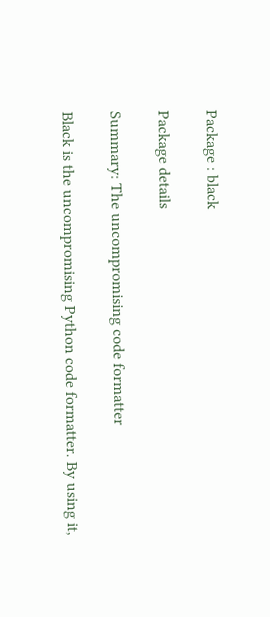Package : black

Package details

Summary: The uncompromising code formatter

Black is the uncompromising Python code formatter. By using it,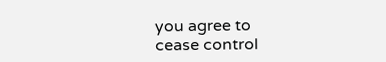you agree to
cease control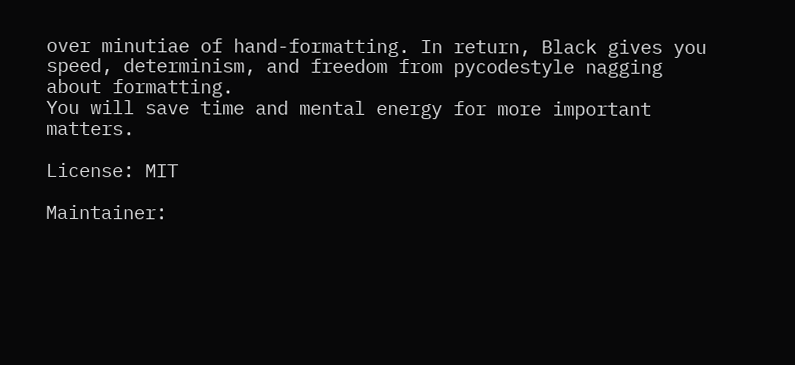over minutiae of hand-formatting. In return, Black gives you
speed, determinism, and freedom from pycodestyle nagging about formatting.
You will save time and mental energy for more important matters.

License: MIT

Maintainer: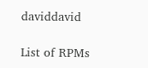daviddavid

List of RPMs